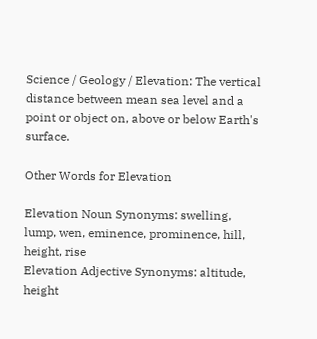Science / Geology / Elevation: The vertical distance between mean sea level and a point or object on, above or below Earth's surface.

Other Words for Elevation

Elevation Noun Synonyms: swelling, lump, wen, eminence, prominence, hill, height, rise
Elevation Adjective Synonyms: altitude, height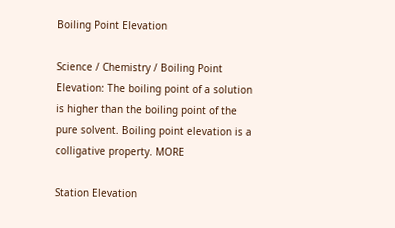Boiling Point Elevation

Science / Chemistry / Boiling Point Elevation: The boiling point of a solution is higher than the boiling point of the pure solvent. Boiling point elevation is a colligative property. MORE

Station Elevation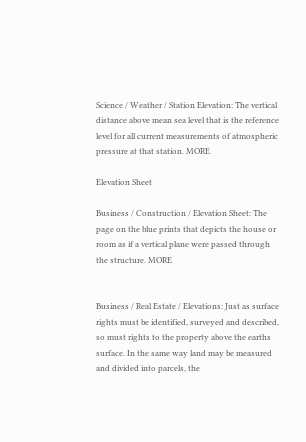Science / Weather / Station Elevation: The vertical distance above mean sea level that is the reference level for all current measurements of atmospheric pressure at that station. MORE

Elevation Sheet

Business / Construction / Elevation Sheet: The page on the blue prints that depicts the house or room as if a vertical plane were passed through the structure. MORE


Business / Real Estate / Elevations: Just as surface rights must be identified, surveyed and described, so must rights to the property above the earths surface. In the same way land may be measured and divided into parcels, the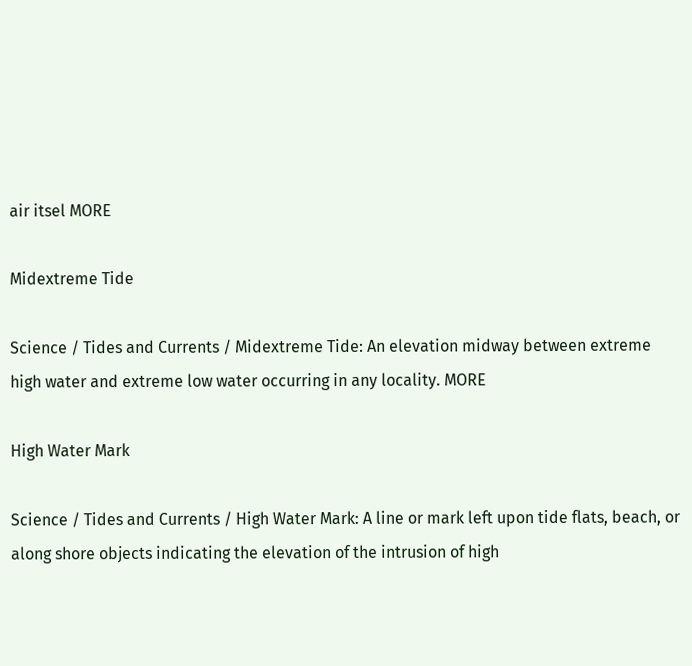air itsel MORE

Midextreme Tide

Science / Tides and Currents / Midextreme Tide: An elevation midway between extreme high water and extreme low water occurring in any locality. MORE

High Water Mark

Science / Tides and Currents / High Water Mark: A line or mark left upon tide flats, beach, or along shore objects indicating the elevation of the intrusion of high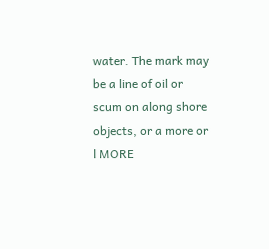water. The mark may be a line of oil or scum on along shore objects, or a more or l MORE